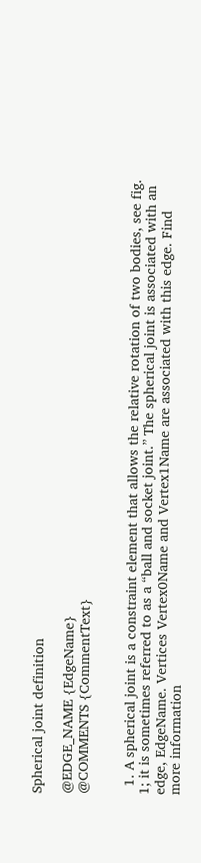Spherical joint definition

@EDGE_NAME {EdgeName}
@COMMENTS {CommentText}


  1. A spherical joint is a constraint element that allows the relative rotation of two bodies, see fig. 1; it is sometimes referred to as a “ball and socket joint.” The spherical joint is associated with an edge, EdgeName. Vertices Vertex0Name and Vertex1Name are associated with this edge. Find more information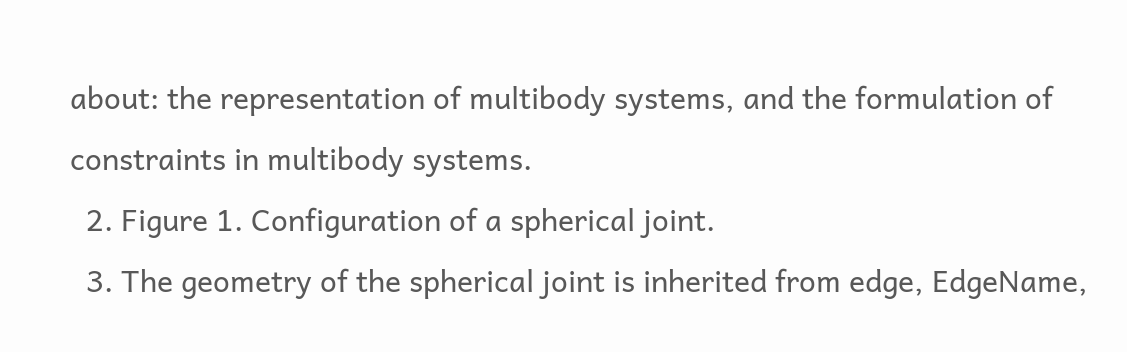about: the representation of multibody systems, and the formulation of constraints in multibody systems.
  2. Figure 1. Configuration of a spherical joint.
  3. The geometry of the spherical joint is inherited from edge, EdgeName,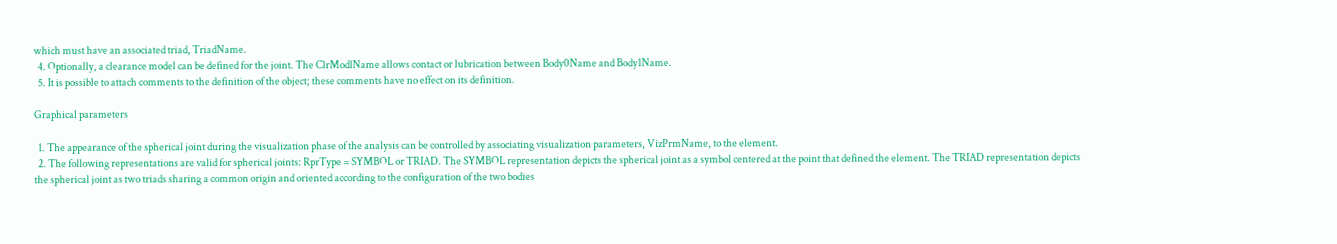which must have an associated triad, TriadName.
  4. Optionally, a clearance model can be defined for the joint. The ClrModlName allows contact or lubrication between Body0Name and Body1Name.
  5. It is possible to attach comments to the definition of the object; these comments have no effect on its definition.

Graphical parameters

  1. The appearance of the spherical joint during the visualization phase of the analysis can be controlled by associating visualization parameters, VizPrmName, to the element.
  2. The following representations are valid for spherical joints: RprType = SYMBOL or TRIAD. The SYMBOL representation depicts the spherical joint as a symbol centered at the point that defined the element. The TRIAD representation depicts the spherical joint as two triads sharing a common origin and oriented according to the configuration of the two bodies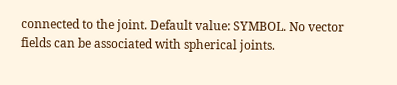connected to the joint. Default value: SYMBOL. No vector fields can be associated with spherical joints.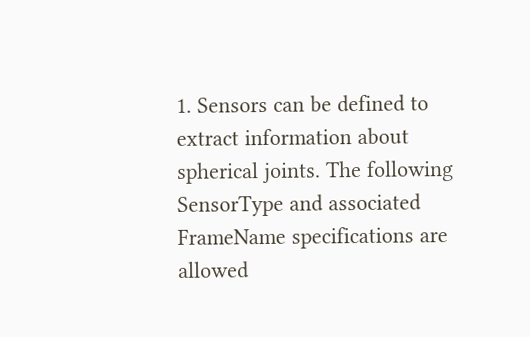1. Sensors can be defined to extract information about spherical joints. The following SensorType and associated FrameName specifications are allowed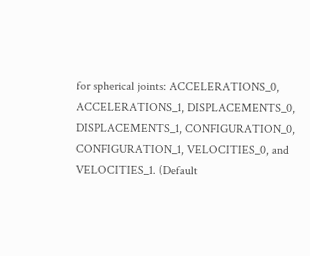for spherical joints: ACCELERATIONS_0, ACCELERATIONS_1, DISPLACEMENTS_0, DISPLACEMENTS_1, CONFIGURATION_0, CONFIGURATION_1, VELOCITIES_0, and VELOCITIES_1. (Default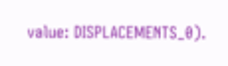value: DISPLACEMENTS_0).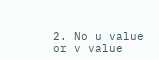2. No u value or v value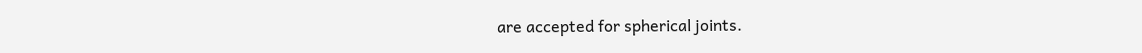are accepted for spherical joints.